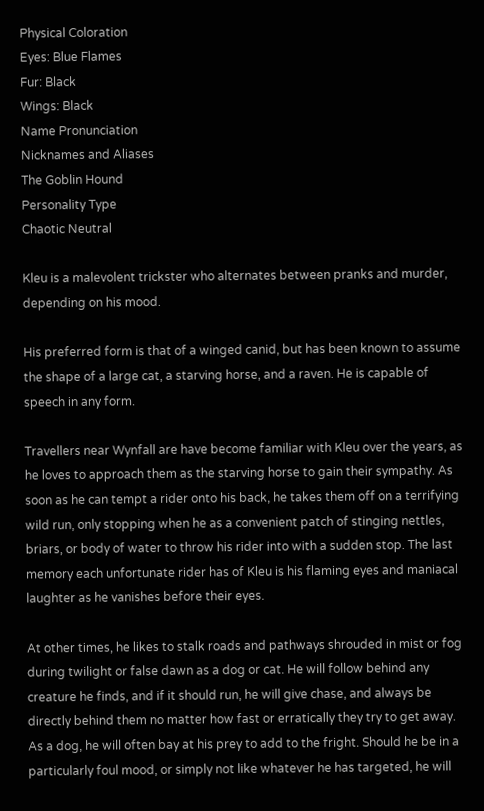Physical Coloration
Eyes: Blue Flames
Fur: Black
Wings: Black
Name Pronunciation
Nicknames and Aliases
The Goblin Hound
Personality Type
Chaotic Neutral

Kleu is a malevolent trickster who alternates between pranks and murder, depending on his mood.

His preferred form is that of a winged canid, but has been known to assume the shape of a large cat, a starving horse, and a raven. He is capable of speech in any form.

Travellers near Wynfall are have become familiar with Kleu over the years, as he loves to approach them as the starving horse to gain their sympathy. As soon as he can tempt a rider onto his back, he takes them off on a terrifying wild run, only stopping when he as a convenient patch of stinging nettles, briars, or body of water to throw his rider into with a sudden stop. The last memory each unfortunate rider has of Kleu is his flaming eyes and maniacal laughter as he vanishes before their eyes.

At other times, he likes to stalk roads and pathways shrouded in mist or fog during twilight or false dawn as a dog or cat. He will follow behind any creature he finds, and if it should run, he will give chase, and always be directly behind them no matter how fast or erratically they try to get away. As a dog, he will often bay at his prey to add to the fright. Should he be in a particularly foul mood, or simply not like whatever he has targeted, he will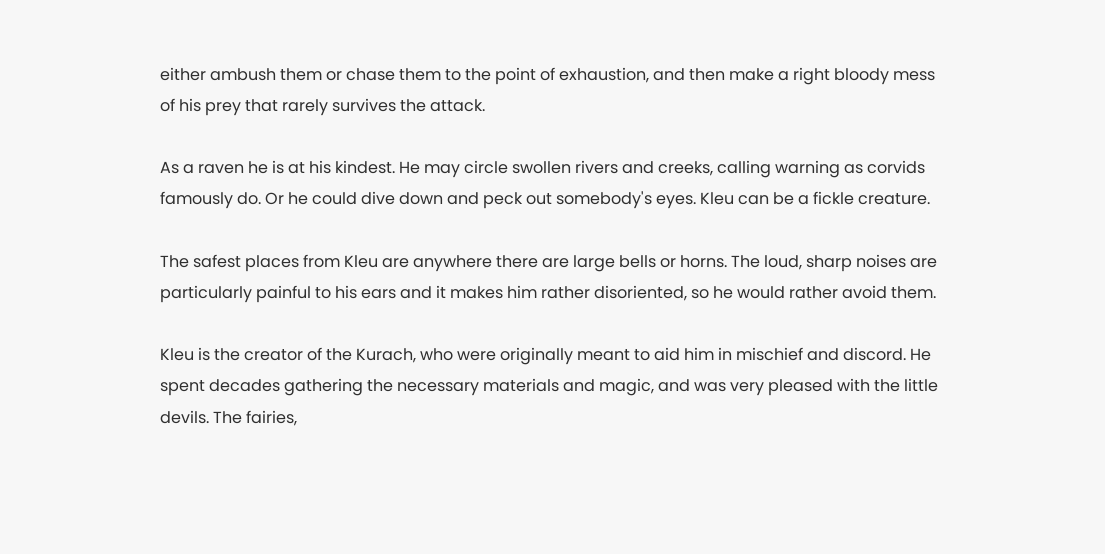either ambush them or chase them to the point of exhaustion, and then make a right bloody mess of his prey that rarely survives the attack.

As a raven he is at his kindest. He may circle swollen rivers and creeks, calling warning as corvids famously do. Or he could dive down and peck out somebody's eyes. Kleu can be a fickle creature.

The safest places from Kleu are anywhere there are large bells or horns. The loud, sharp noises are particularly painful to his ears and it makes him rather disoriented, so he would rather avoid them.

Kleu is the creator of the Kurach, who were originally meant to aid him in mischief and discord. He spent decades gathering the necessary materials and magic, and was very pleased with the little devils. The fairies,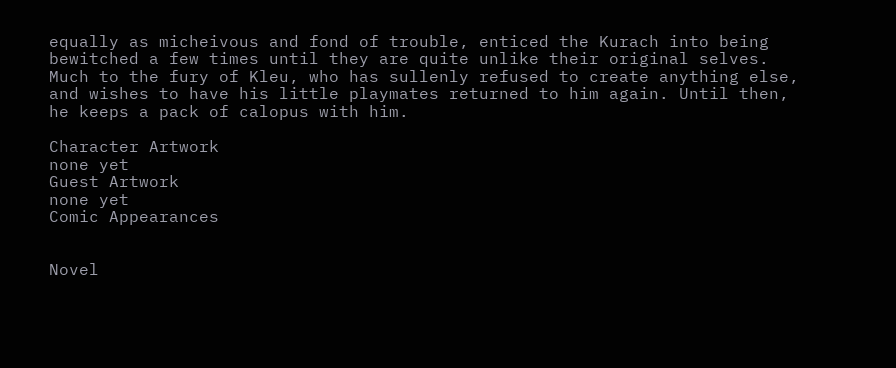equally as micheivous and fond of trouble, enticed the Kurach into being bewitched a few times until they are quite unlike their original selves. Much to the fury of Kleu, who has sullenly refused to create anything else, and wishes to have his little playmates returned to him again. Until then, he keeps a pack of calopus with him.

Character Artwork
none yet
Guest Artwork
none yet
Comic Appearances


Novel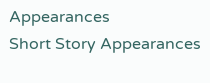Appearances
Short Story Appearances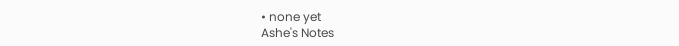• none yet
Ashe's Notes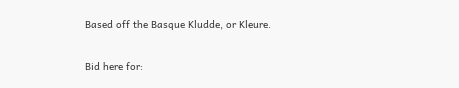Based off the Basque Kludde, or Kleure.

Bid here for: